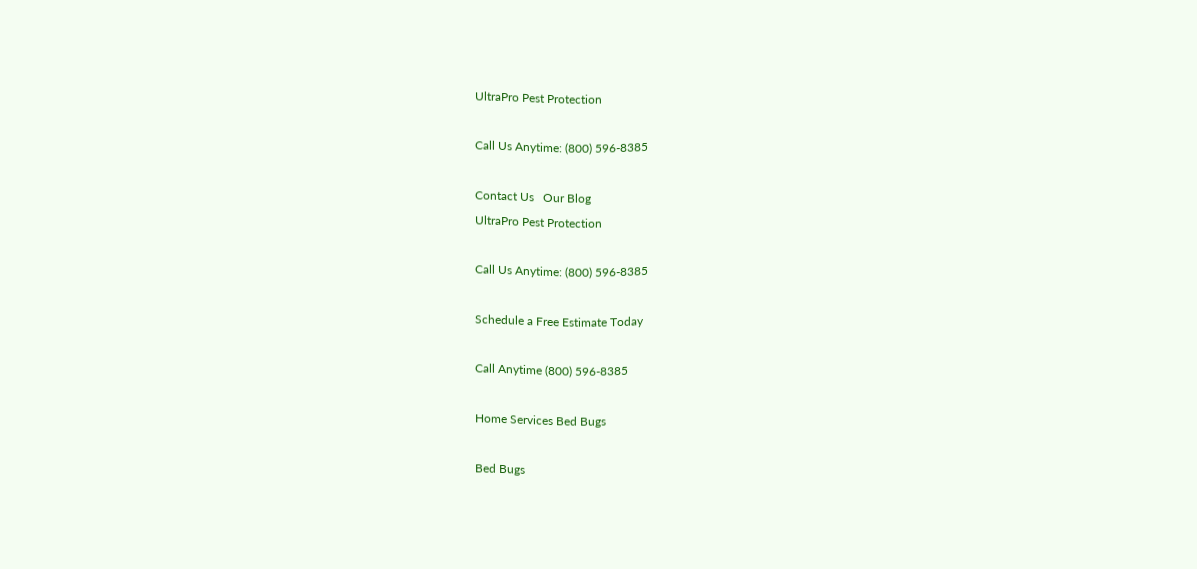UltraPro Pest Protection

Call Us Anytime: (800) 596-8385

Contact Us   Our Blog
UltraPro Pest Protection

Call Us Anytime: (800) 596-8385

Schedule a Free Estimate Today

Call Anytime (800) 596-8385

Home Services Bed Bugs

Bed Bugs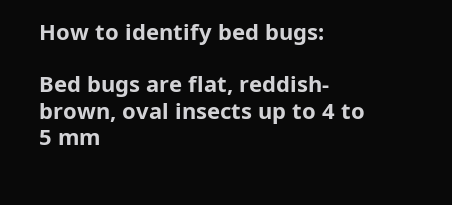How to identify bed bugs:

Bed bugs are flat, reddish-brown, oval insects up to 4 to 5 mm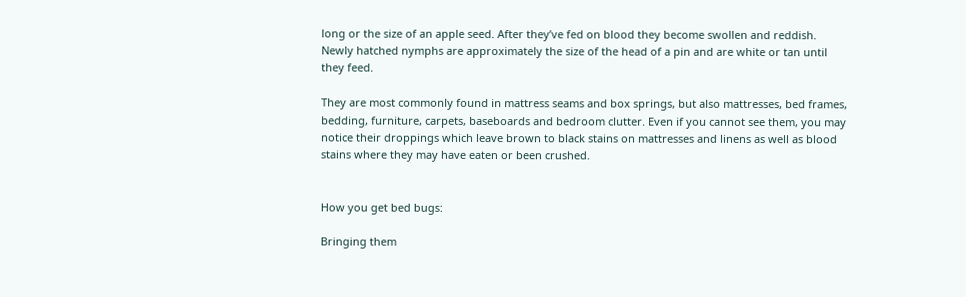long or the size of an apple seed. After they’ve fed on blood they become swollen and reddish. Newly hatched nymphs are approximately the size of the head of a pin and are white or tan until they feed.

They are most commonly found in mattress seams and box springs, but also mattresses, bed frames, bedding, furniture, carpets, baseboards and bedroom clutter. Even if you cannot see them, you may notice their droppings which leave brown to black stains on mattresses and linens as well as blood stains where they may have eaten or been crushed.


How you get bed bugs:

Bringing them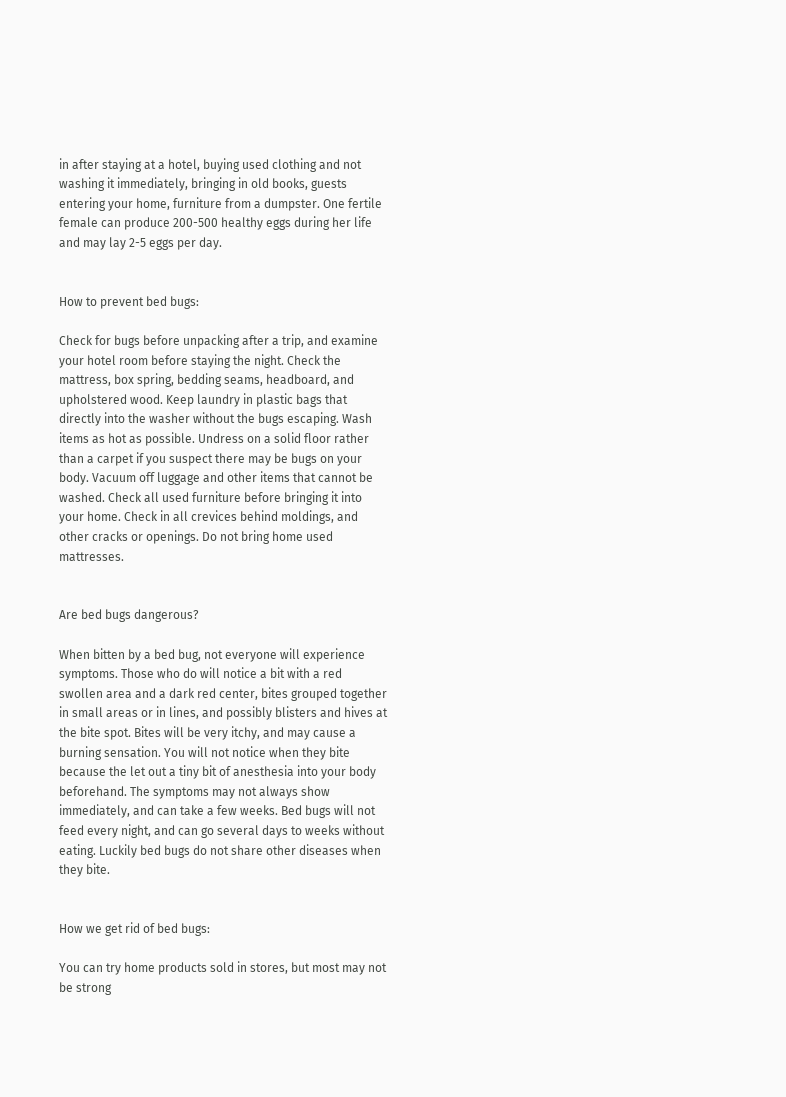in after staying at a hotel, buying used clothing and not washing it immediately, bringing in old books, guests entering your home, furniture from a dumpster. One fertile female can produce 200-500 healthy eggs during her life and may lay 2-5 eggs per day.


How to prevent bed bugs:

Check for bugs before unpacking after a trip, and examine your hotel room before staying the night. Check the mattress, box spring, bedding seams, headboard, and upholstered wood. Keep laundry in plastic bags that directly into the washer without the bugs escaping. Wash items as hot as possible. Undress on a solid floor rather than a carpet if you suspect there may be bugs on your body. Vacuum off luggage and other items that cannot be washed. Check all used furniture before bringing it into your home. Check in all crevices behind moldings, and other cracks or openings. Do not bring home used mattresses.


Are bed bugs dangerous?

When bitten by a bed bug, not everyone will experience symptoms. Those who do will notice a bit with a red swollen area and a dark red center, bites grouped together in small areas or in lines, and possibly blisters and hives at the bite spot. Bites will be very itchy, and may cause a burning sensation. You will not notice when they bite because the let out a tiny bit of anesthesia into your body beforehand. The symptoms may not always show immediately, and can take a few weeks. Bed bugs will not feed every night, and can go several days to weeks without eating. Luckily bed bugs do not share other diseases when they bite.


How we get rid of bed bugs:

You can try home products sold in stores, but most may not be strong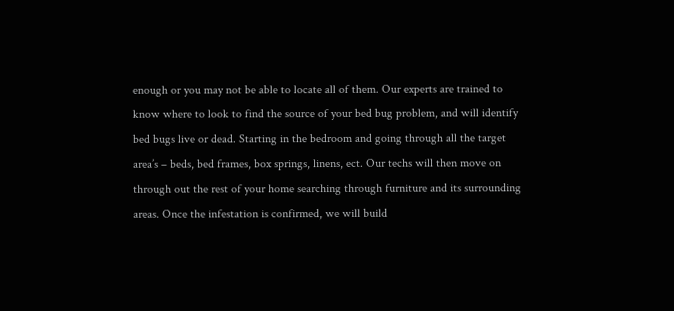enough or you may not be able to locate all of them. Our experts are trained to know where to look to find the source of your bed bug problem, and will identify bed bugs live or dead. Starting in the bedroom and going through all the target area’s – beds, bed frames, box springs, linens, ect. Our techs will then move on through out the rest of your home searching through furniture and its surrounding areas. Once the infestation is confirmed, we will build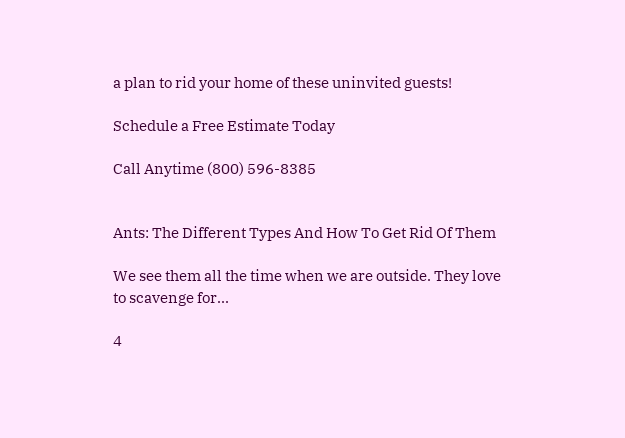a plan to rid your home of these uninvited guests!

Schedule a Free Estimate Today

Call Anytime (800) 596-8385


Ants: The Different Types And How To Get Rid Of Them

We see them all the time when we are outside. They love to scavenge for...

4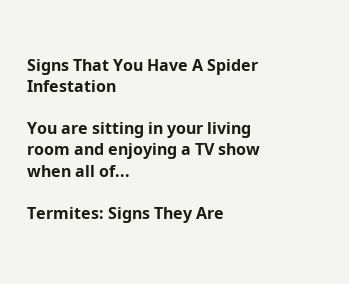Signs That You Have A Spider Infestation

You are sitting in your living room and enjoying a TV show when all of...

Termites: Signs They Are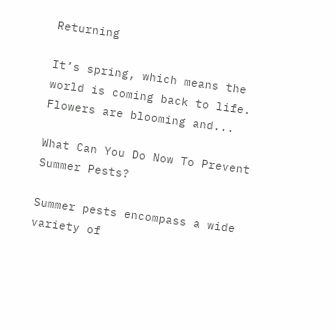Returning

It’s spring, which means the world is coming back to life. Flowers are blooming and...

What Can You Do Now To Prevent Summer Pests?

Summer pests encompass a wide variety of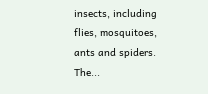insects, including flies, mosquitoes, ants and spiders. The...